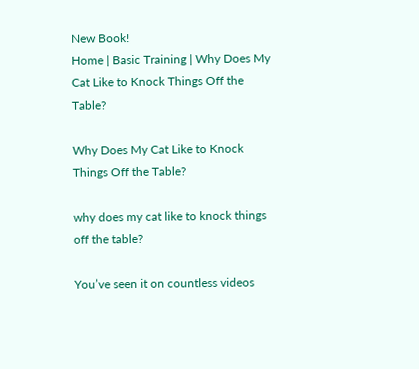New Book!
Home | Basic Training | Why Does My Cat Like to Knock Things Off the Table?

Why Does My Cat Like to Knock Things Off the Table?

why does my cat like to knock things off the table?

You’ve seen it on countless videos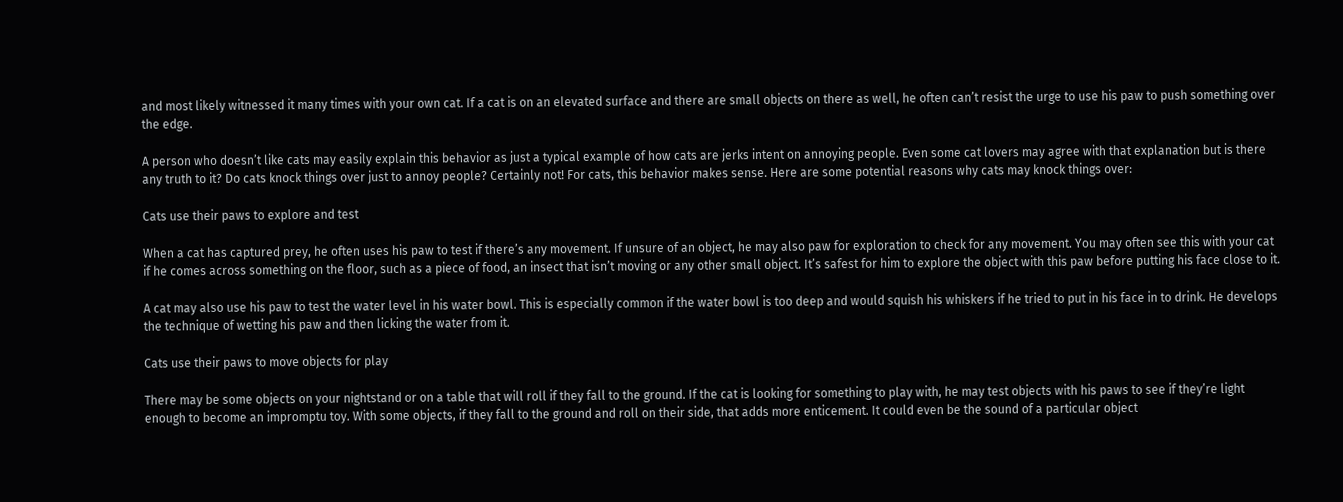and most likely witnessed it many times with your own cat. If a cat is on an elevated surface and there are small objects on there as well, he often can’t resist the urge to use his paw to push something over the edge.

A person who doesn’t like cats may easily explain this behavior as just a typical example of how cats are jerks intent on annoying people. Even some cat lovers may agree with that explanation but is there any truth to it? Do cats knock things over just to annoy people? Certainly not! For cats, this behavior makes sense. Here are some potential reasons why cats may knock things over:

Cats use their paws to explore and test

When a cat has captured prey, he often uses his paw to test if there’s any movement. If unsure of an object, he may also paw for exploration to check for any movement. You may often see this with your cat if he comes across something on the floor, such as a piece of food, an insect that isn’t moving or any other small object. It’s safest for him to explore the object with this paw before putting his face close to it.

A cat may also use his paw to test the water level in his water bowl. This is especially common if the water bowl is too deep and would squish his whiskers if he tried to put in his face in to drink. He develops the technique of wetting his paw and then licking the water from it.

Cats use their paws to move objects for play

There may be some objects on your nightstand or on a table that will roll if they fall to the ground. If the cat is looking for something to play with, he may test objects with his paws to see if they’re light enough to become an impromptu toy. With some objects, if they fall to the ground and roll on their side, that adds more enticement. It could even be the sound of a particular object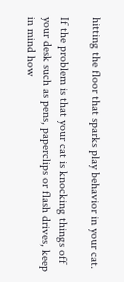hitting the floor that sparks play behavior in your cat.

If the problem is that your cat is knocking things off your desk such as pens, paperclips or flash drives, keep in mind how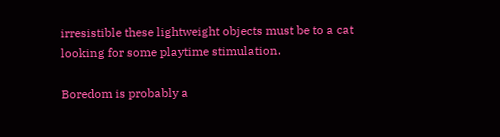irresistible these lightweight objects must be to a cat looking for some playtime stimulation.

Boredom is probably a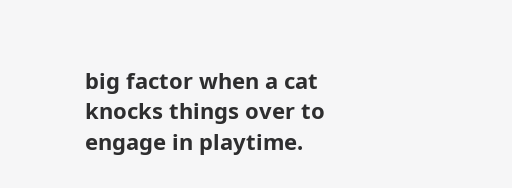big factor when a cat knocks things over to engage in playtime.